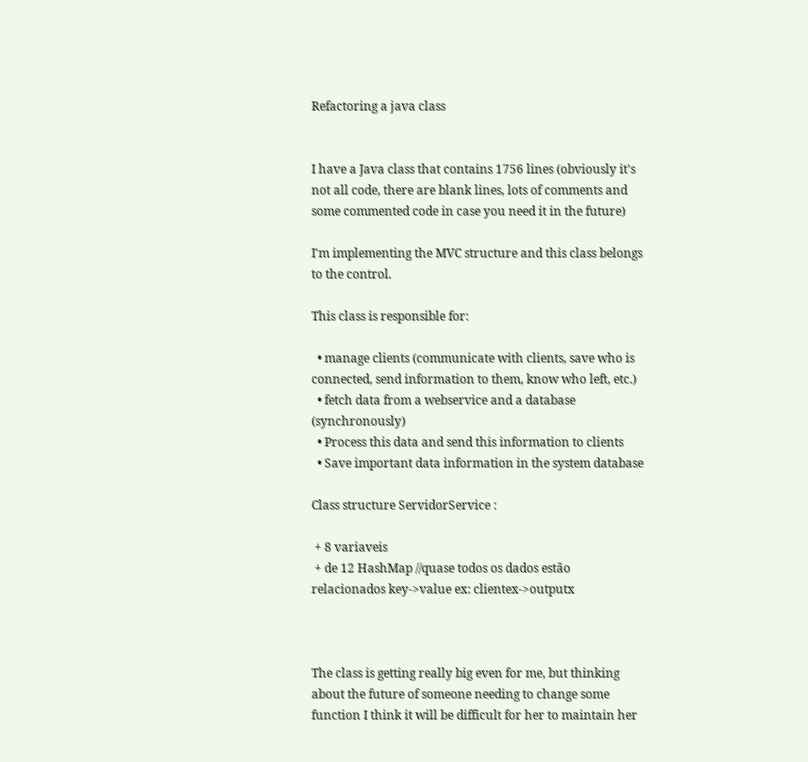Refactoring a java class


I have a Java class that contains 1756 lines (obviously it's not all code, there are blank lines, lots of comments and some commented code in case you need it in the future)

I'm implementing the MVC structure and this class belongs to the control.

This class is responsible for:

  • manage clients (communicate with clients, save who is connected, send information to them, know who left, etc.)
  • fetch data from a webservice and a database (synchronously)
  • Process this data and send this information to clients
  • Save important data information in the system database

Class structure ServidorService :

 + 8 variaveis
 + de 12 HashMap //quase todos os dados estão relacionados key->value ex: clientex->outputx



The class is getting really big even for me, but thinking about the future of someone needing to change some function I think it will be difficult for her to maintain her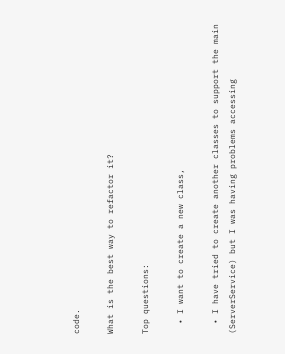code.

What is the best way to refactor it?

Top questions:

  • I want to create a new class,

  • I have tried to create another classes to support the main (ServerService) but I was having problems accessing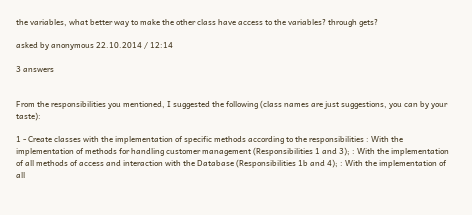the variables, what better way to make the other class have access to the variables? through gets?

asked by anonymous 22.10.2014 / 12:14

3 answers


From the responsibilities you mentioned, I suggested the following (class names are just suggestions, you can by your taste):

1 - Create classes with the implementation of specific methods according to the responsibilities : With the implementation of methods for handling customer management (Responsibilities 1 and 3); : With the implementation of all methods of access and interaction with the Database (Responsibilities 1b and 4); : With the implementation of all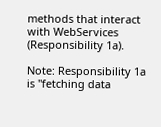methods that interact with WebServices (Responsibility 1a).

Note: Responsibility 1a is "fetching data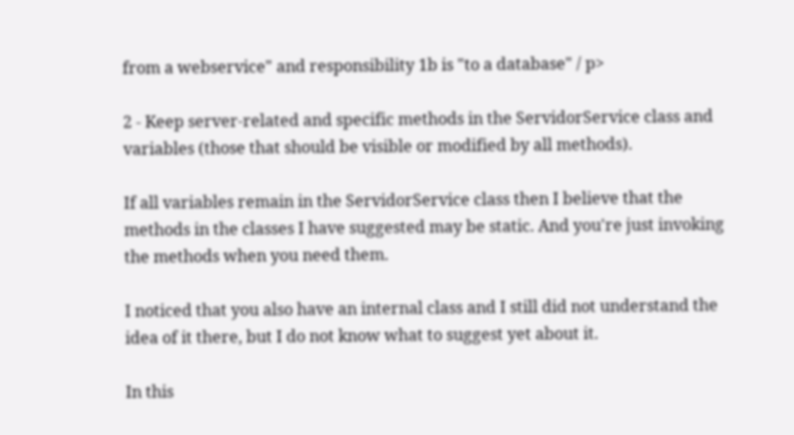from a webservice" and responsibility 1b is "to a database" / p>

2 - Keep server-related and specific methods in the ServidorService class and variables (those that should be visible or modified by all methods).

If all variables remain in the ServidorService class then I believe that the methods in the classes I have suggested may be static. And you're just invoking the methods when you need them.

I noticed that you also have an internal class and I still did not understand the idea of it there, but I do not know what to suggest yet about it.

In this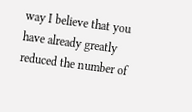way I believe that you have already greatly reduced the number of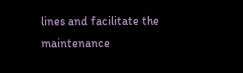lines and facilitate the maintenance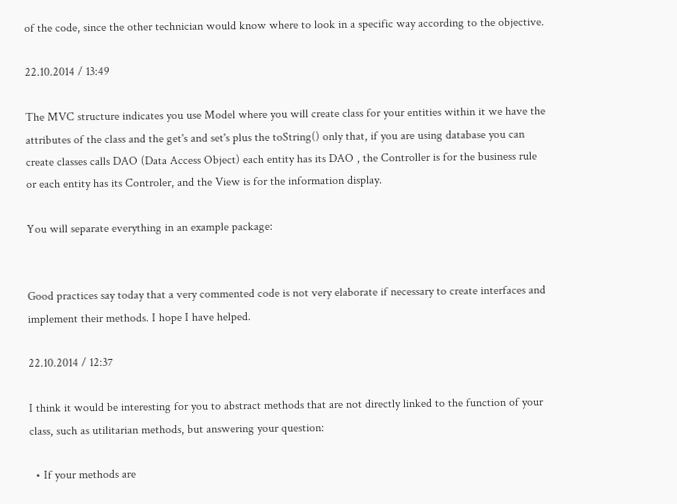of the code, since the other technician would know where to look in a specific way according to the objective.

22.10.2014 / 13:49

The MVC structure indicates you use Model where you will create class for your entities within it we have the attributes of the class and the get's and set's plus the toString() only that, if you are using database you can create classes calls DAO (Data Access Object) each entity has its DAO , the Controller is for the business rule or each entity has its Controler, and the View is for the information display.

You will separate everything in an example package:


Good practices say today that a very commented code is not very elaborate if necessary to create interfaces and implement their methods. I hope I have helped.

22.10.2014 / 12:37

I think it would be interesting for you to abstract methods that are not directly linked to the function of your class, such as utilitarian methods, but answering your question:

  • If your methods are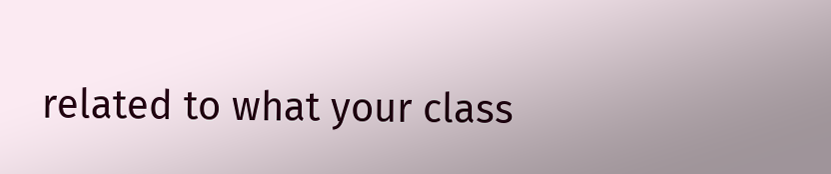related to what your class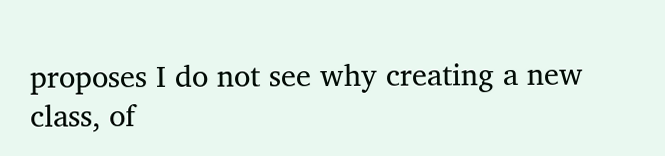proposes I do not see why creating a new class, of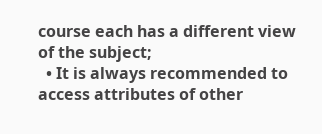course each has a different view of the subject;
  • It is always recommended to access attributes of other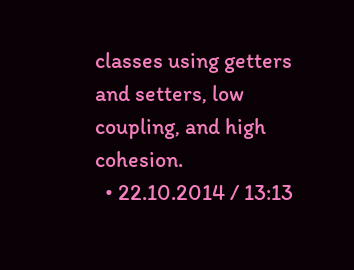classes using getters and setters, low coupling, and high cohesion.
  • 22.10.2014 / 13:13